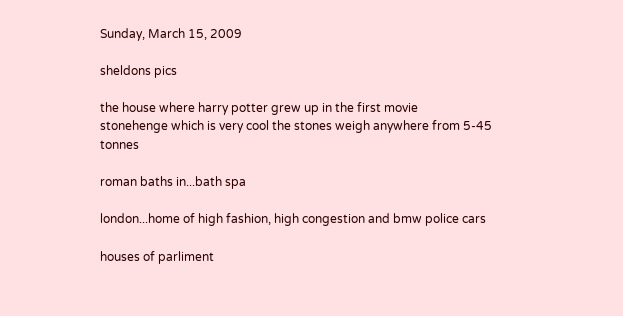Sunday, March 15, 2009

sheldons pics

the house where harry potter grew up in the first movie
stonehenge which is very cool the stones weigh anywhere from 5-45 tonnes

roman baths in...bath spa

london...home of high fashion, high congestion and bmw police cars

houses of parliment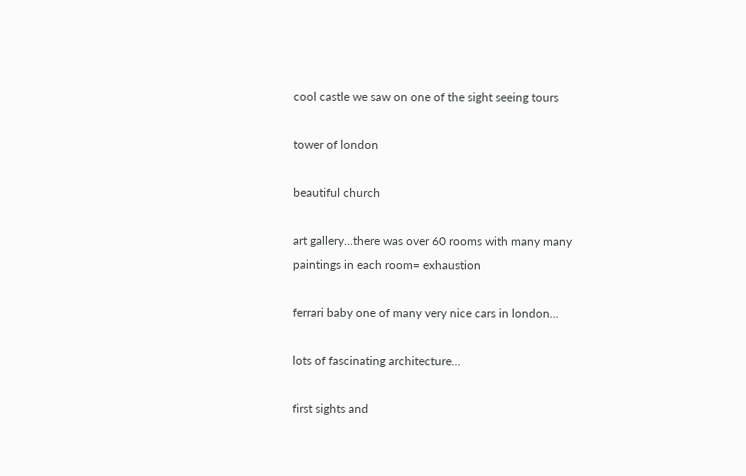cool castle we saw on one of the sight seeing tours

tower of london

beautiful church

art gallery...there was over 60 rooms with many many paintings in each room= exhaustion

ferrari baby one of many very nice cars in london...

lots of fascinating architecture...

first sights and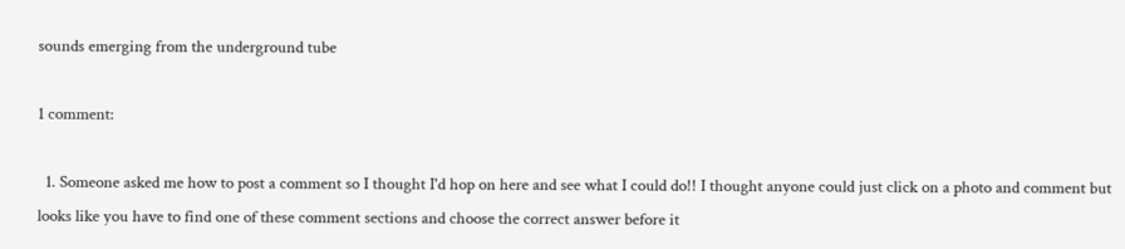sounds emerging from the underground tube

1 comment:

  1. Someone asked me how to post a comment so I thought I'd hop on here and see what I could do!! I thought anyone could just click on a photo and comment but looks like you have to find one of these comment sections and choose the correct answer before it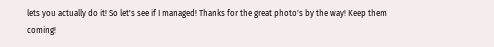lets you actually do it! So let's see if I managed! Thanks for the great photo's by the way! Keep them coming!